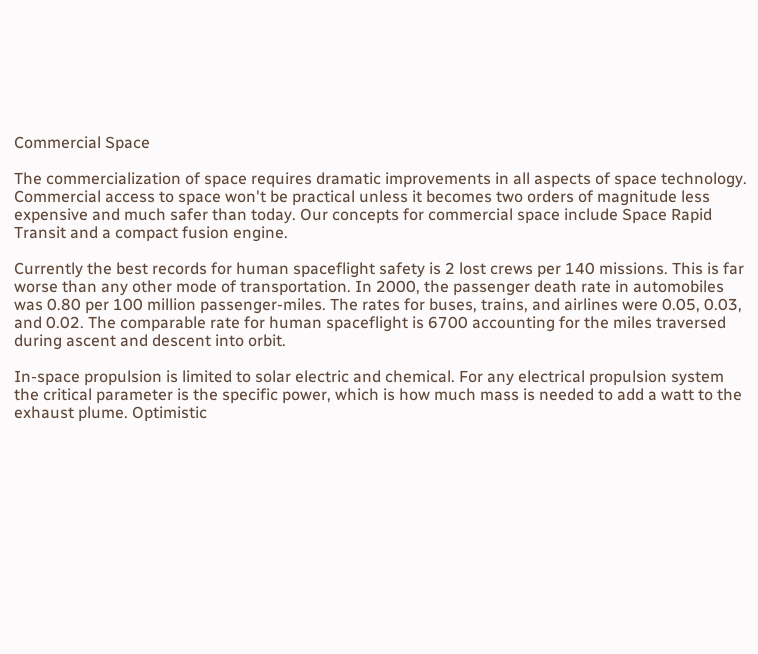Commercial Space

The commercialization of space requires dramatic improvements in all aspects of space technology. Commercial access to space won't be practical unless it becomes two orders of magnitude less expensive and much safer than today. Our concepts for commercial space include Space Rapid Transit and a compact fusion engine.

Currently the best records for human spaceflight safety is 2 lost crews per 140 missions. This is far worse than any other mode of transportation. In 2000, the passenger death rate in automobiles was 0.80 per 100 million passenger-miles. The rates for buses, trains, and airlines were 0.05, 0.03, and 0.02. The comparable rate for human spaceflight is 6700 accounting for the miles traversed during ascent and descent into orbit.

In-space propulsion is limited to solar electric and chemical. For any electrical propulsion system the critical parameter is the specific power, which is how much mass is needed to add a watt to the exhaust plume. Optimistic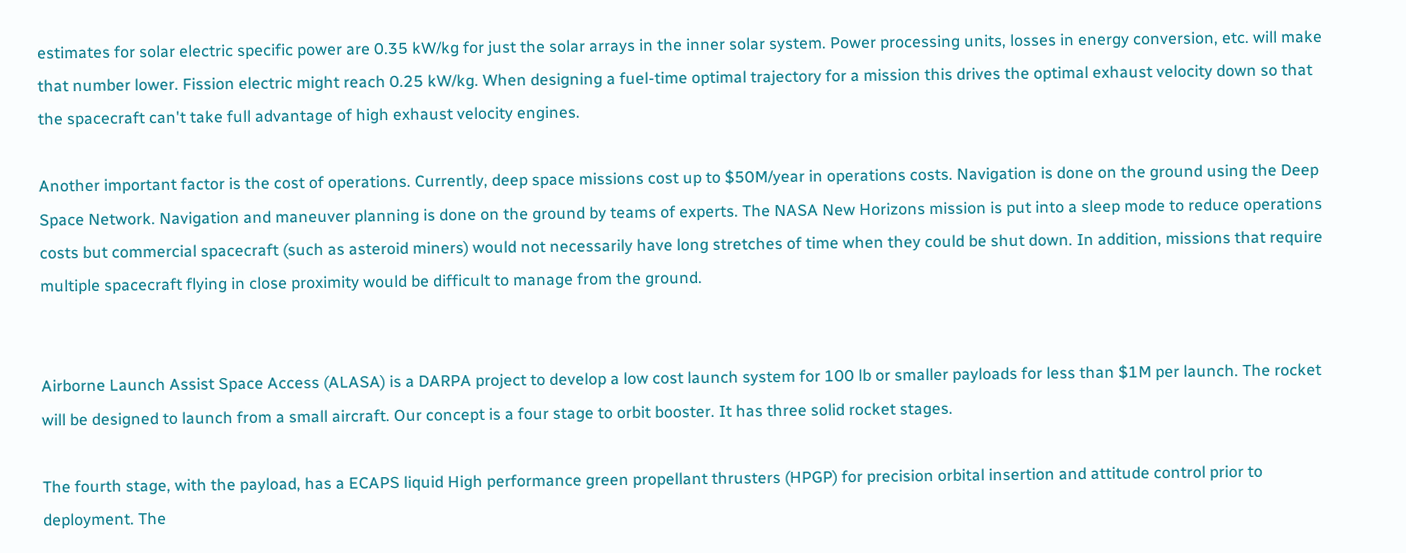estimates for solar electric specific power are 0.35 kW/kg for just the solar arrays in the inner solar system. Power processing units, losses in energy conversion, etc. will make that number lower. Fission electric might reach 0.25 kW/kg. When designing a fuel-time optimal trajectory for a mission this drives the optimal exhaust velocity down so that the spacecraft can't take full advantage of high exhaust velocity engines.

Another important factor is the cost of operations. Currently, deep space missions cost up to $50M/year in operations costs. Navigation is done on the ground using the Deep Space Network. Navigation and maneuver planning is done on the ground by teams of experts. The NASA New Horizons mission is put into a sleep mode to reduce operations costs but commercial spacecraft (such as asteroid miners) would not necessarily have long stretches of time when they could be shut down. In addition, missions that require multiple spacecraft flying in close proximity would be difficult to manage from the ground.


Airborne Launch Assist Space Access (ALASA) is a DARPA project to develop a low cost launch system for 100 lb or smaller payloads for less than $1M per launch. The rocket will be designed to launch from a small aircraft. Our concept is a four stage to orbit booster. It has three solid rocket stages.

The fourth stage, with the payload, has a ECAPS liquid High performance green propellant thrusters (HPGP) for precision orbital insertion and attitude control prior to deployment. The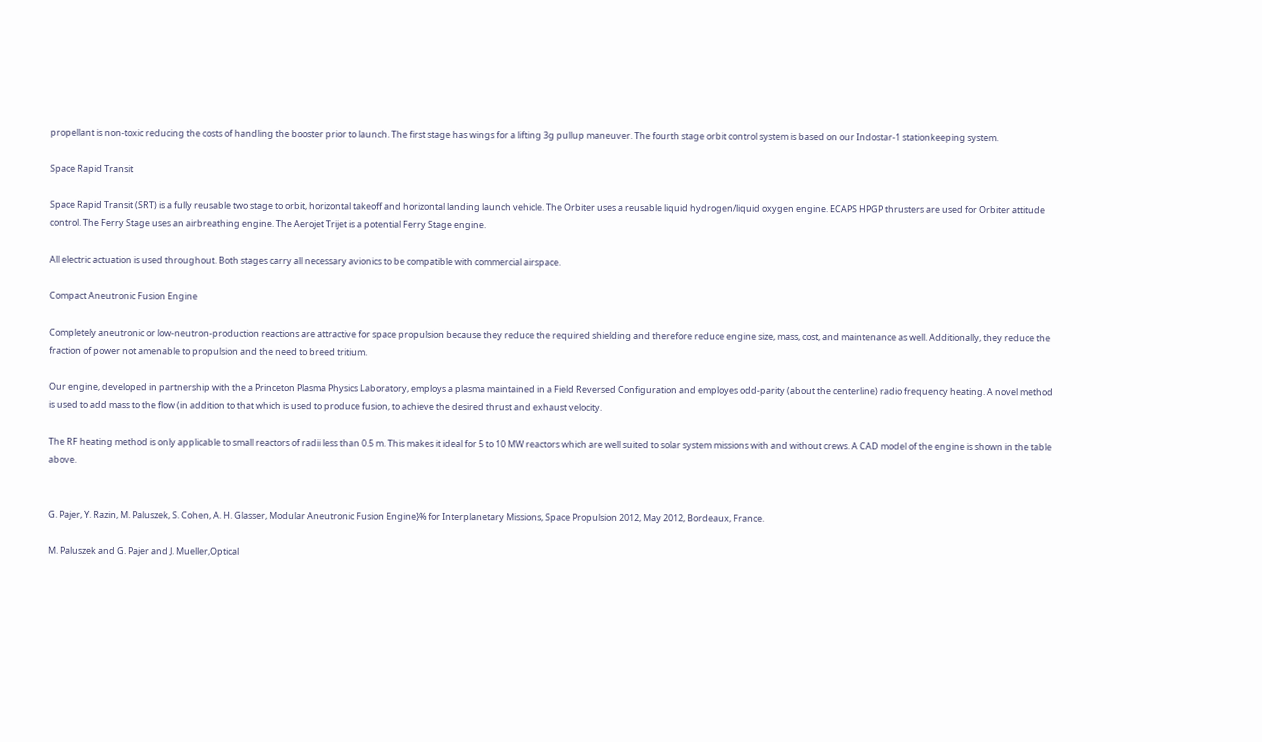propellant is non-toxic reducing the costs of handling the booster prior to launch. The first stage has wings for a lifting 3g pullup maneuver. The fourth stage orbit control system is based on our Indostar-1 stationkeeping system.

Space Rapid Transit

Space Rapid Transit (SRT) is a fully reusable two stage to orbit, horizontal takeoff and horizontal landing launch vehicle. The Orbiter uses a reusable liquid hydrogen/liquid oxygen engine. ECAPS HPGP thrusters are used for Orbiter attitude control. The Ferry Stage uses an airbreathing engine. The Aerojet Trijet is a potential Ferry Stage engine.

All electric actuation is used throughout. Both stages carry all necessary avionics to be compatible with commercial airspace.

Compact Aneutronic Fusion Engine

Completely aneutronic or low-neutron-production reactions are attractive for space propulsion because they reduce the required shielding and therefore reduce engine size, mass, cost, and maintenance as well. Additionally, they reduce the fraction of power not amenable to propulsion and the need to breed tritium.

Our engine, developed in partnership with the a Princeton Plasma Physics Laboratory, employs a plasma maintained in a Field Reversed Configuration and employes odd-parity (about the centerline) radio frequency heating. A novel method is used to add mass to the flow (in addition to that which is used to produce fusion, to achieve the desired thrust and exhaust velocity.

The RF heating method is only applicable to small reactors of radii less than 0.5 m. This makes it ideal for 5 to 10 MW reactors which are well suited to solar system missions with and without crews. A CAD model of the engine is shown in the table above.


G. Pajer, Y. Razin, M. Paluszek, S. Cohen, A. H. Glasser, Modular Aneutronic Fusion Engine}% for Interplanetary Missions, Space Propulsion 2012, May 2012, Bordeaux, France.

M. Paluszek and G. Pajer and J. Mueller,Optical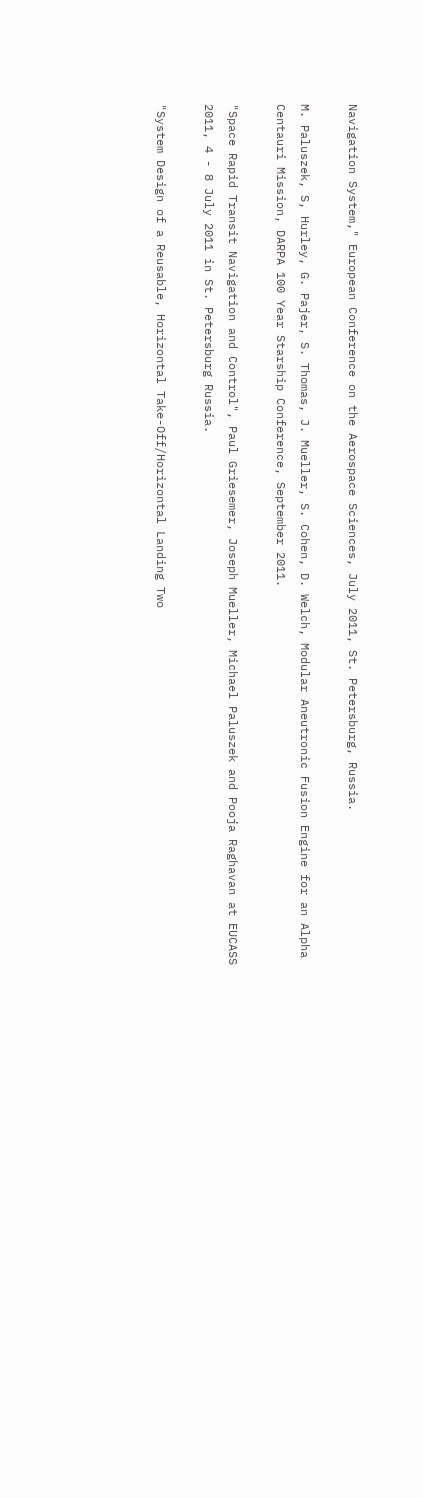Navigation System," European Conference on the Aerospace Sciences, July 2011, St. Petersburg, Russia.

M. Paluszek, S, Hurley, G. Pajer, S. Thomas, J. Mueller, S. Cohen, D. Welch, Modular Aneutronic Fusion Engine for an Alpha Centauri Mission, DARPA 100 Year Starship Conference, September 2011.

"Space Rapid Transit Navigation and Control", Paul Griesemer, Joseph Mueller, Michael Paluszek and Pooja Raghavan at EUCASS 2011, 4 - 8 July 2011 in St. Petersburg Russia.

"System Design of a Reusable, Horizontal Take-Off/Horizontal Landing Two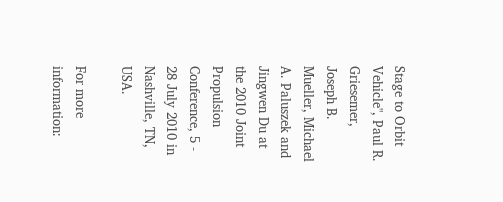Stage to Orbit Vehicle", Paul R. Griesemer, Joseph B. Mueller, Michael A. Paluszek and Jingwen Du at the 2010 Joint Propulsion Conference, 5 - 28 July 2010 in Nashville, TN, USA.

For more information: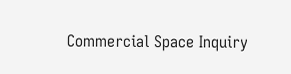Commercial Space Inquiry